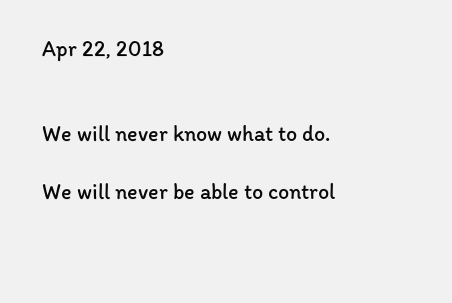Apr 22, 2018


We will never know what to do.

We will never be able to control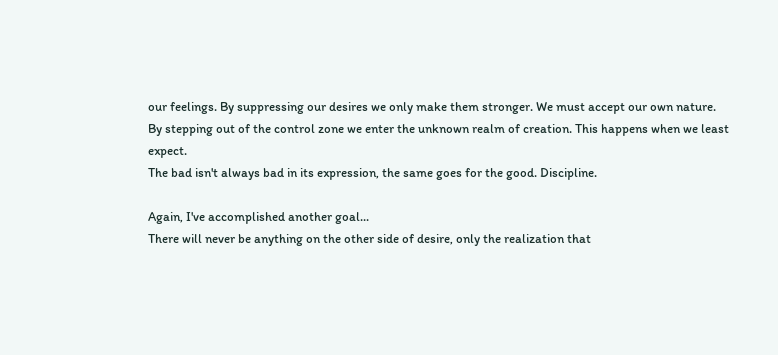our feelings. By suppressing our desires we only make them stronger. We must accept our own nature.
By stepping out of the control zone we enter the unknown realm of creation. This happens when we least expect.
The bad isn't always bad in its expression, the same goes for the good. Discipline.

Again, I've accomplished another goal...
There will never be anything on the other side of desire, only the realization that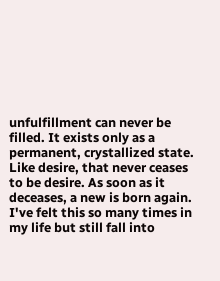unfulfillment can never be filled. It exists only as a permanent, crystallized state. Like desire, that never ceases to be desire. As soon as it deceases, a new is born again.
I've felt this so many times in my life but still fall into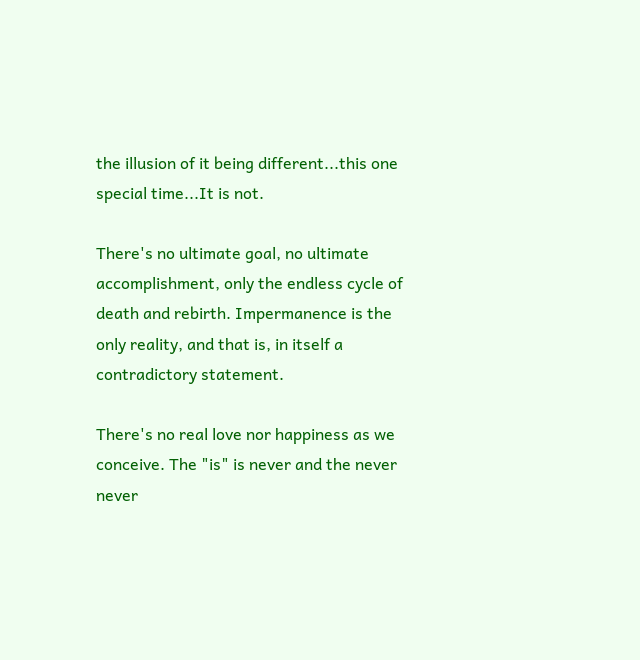the illusion of it being different...this one special time...It is not.

There's no ultimate goal, no ultimate accomplishment, only the endless cycle of death and rebirth. Impermanence is the only reality, and that is, in itself a contradictory statement.

There's no real love nor happiness as we conceive. The "is" is never and the never never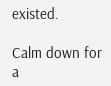existed.

Calm down for a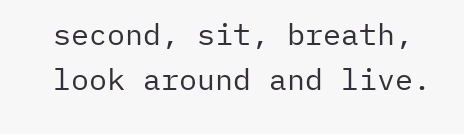second, sit, breath, look around and live.